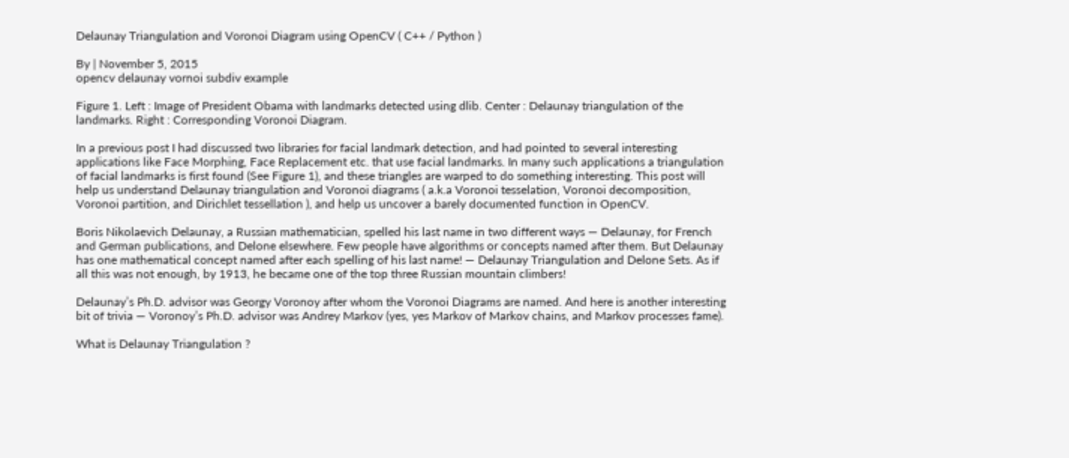Delaunay Triangulation and Voronoi Diagram using OpenCV ( C++ / Python )

By | November 5, 2015
opencv delaunay vornoi subdiv example

Figure 1. Left : Image of President Obama with landmarks detected using dlib. Center : Delaunay triangulation of the landmarks. Right : Corresponding Voronoi Diagram.

In a previous post I had discussed two libraries for facial landmark detection, and had pointed to several interesting applications like Face Morphing, Face Replacement etc. that use facial landmarks. In many such applications a triangulation of facial landmarks is first found (See Figure 1), and these triangles are warped to do something interesting. This post will help us understand Delaunay triangulation and Voronoi diagrams ( a.k.a Voronoi tesselation, Voronoi decomposition, Voronoi partition, and Dirichlet tessellation ), and help us uncover a barely documented function in OpenCV.

Boris Nikolaevich Delaunay, a Russian mathematician, spelled his last name in two different ways — Delaunay, for French and German publications, and Delone elsewhere. Few people have algorithms or concepts named after them. But Delaunay has one mathematical concept named after each spelling of his last name! — Delaunay Triangulation and Delone Sets. As if all this was not enough, by 1913, he became one of the top three Russian mountain climbers!

Delaunay’s Ph.D. advisor was Georgy Voronoy after whom the Voronoi Diagrams are named. And here is another interesting bit of trivia — Voronoy’s Ph.D. advisor was Andrey Markov (yes, yes Markov of Markov chains, and Markov processes fame).

What is Delaunay Triangulation ?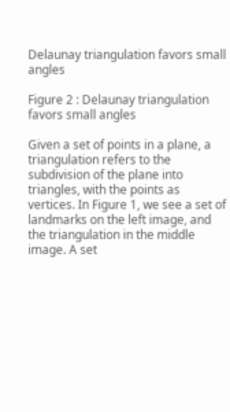Delaunay triangulation favors small angles

Figure 2 : Delaunay triangulation favors small angles

Given a set of points in a plane, a triangulation refers to the subdivision of the plane into triangles, with the points as vertices. In Figure 1, we see a set of landmarks on the left image, and the triangulation in the middle image. A set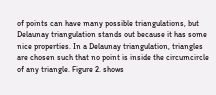of points can have many possible triangulations, but Delaunay triangulation stands out because it has some nice properties. In a Delaunay triangulation, triangles are chosen such that no point is inside the circumcircle of any triangle. Figure 2. shows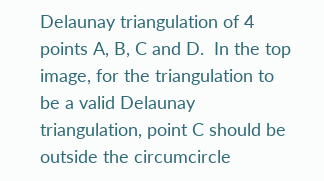Delaunay triangulation of 4 points A, B, C and D.  In the top image, for the triangulation to be a valid Delaunay triangulation, point C should be outside the circumcircle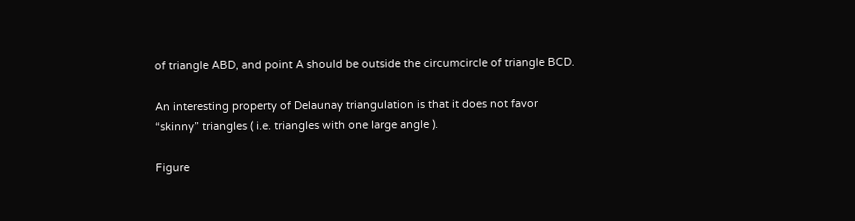of triangle ABD, and point A should be outside the circumcircle of triangle BCD.

An interesting property of Delaunay triangulation is that it does not favor “skinny” triangles ( i.e. triangles with one large angle ).

Figure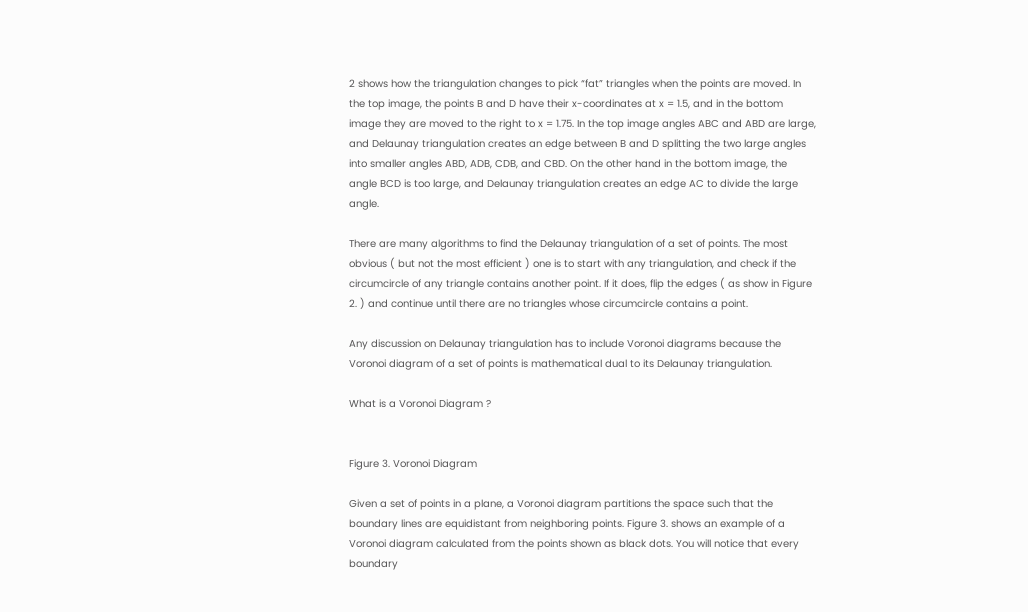2 shows how the triangulation changes to pick “fat” triangles when the points are moved. In the top image, the points B and D have their x-coordinates at x = 1.5, and in the bottom image they are moved to the right to x = 1.75. In the top image angles ABC and ABD are large, and Delaunay triangulation creates an edge between B and D splitting the two large angles into smaller angles ABD, ADB, CDB, and CBD. On the other hand in the bottom image, the angle BCD is too large, and Delaunay triangulation creates an edge AC to divide the large angle.

There are many algorithms to find the Delaunay triangulation of a set of points. The most obvious ( but not the most efficient ) one is to start with any triangulation, and check if the circumcircle of any triangle contains another point. If it does, flip the edges ( as show in Figure 2. ) and continue until there are no triangles whose circumcircle contains a point.

Any discussion on Delaunay triangulation has to include Voronoi diagrams because the Voronoi diagram of a set of points is mathematical dual to its Delaunay triangulation.

What is a Voronoi Diagram ?


Figure 3. Voronoi Diagram

Given a set of points in a plane, a Voronoi diagram partitions the space such that the boundary lines are equidistant from neighboring points. Figure 3. shows an example of a Voronoi diagram calculated from the points shown as black dots. You will notice that every boundary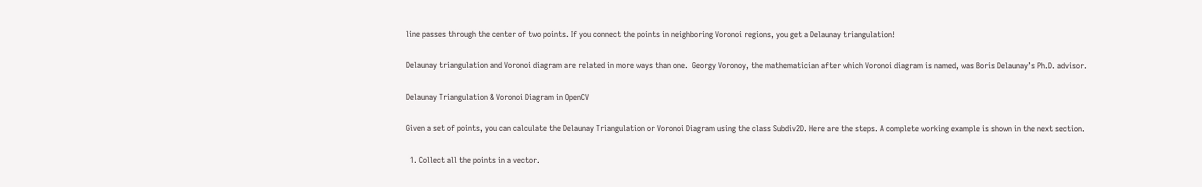line passes through the center of two points. If you connect the points in neighboring Voronoi regions, you get a Delaunay triangulation!

Delaunay triangulation and Voronoi diagram are related in more ways than one.  Georgy Voronoy, the mathematician after which Voronoi diagram is named, was Boris Delaunay’s Ph.D. advisor.

Delaunay Triangulation & Voronoi Diagram in OpenCV

Given a set of points, you can calculate the Delaunay Triangulation or Voronoi Diagram using the class Subdiv2D. Here are the steps. A complete working example is shown in the next section.

  1. Collect all the points in a vector.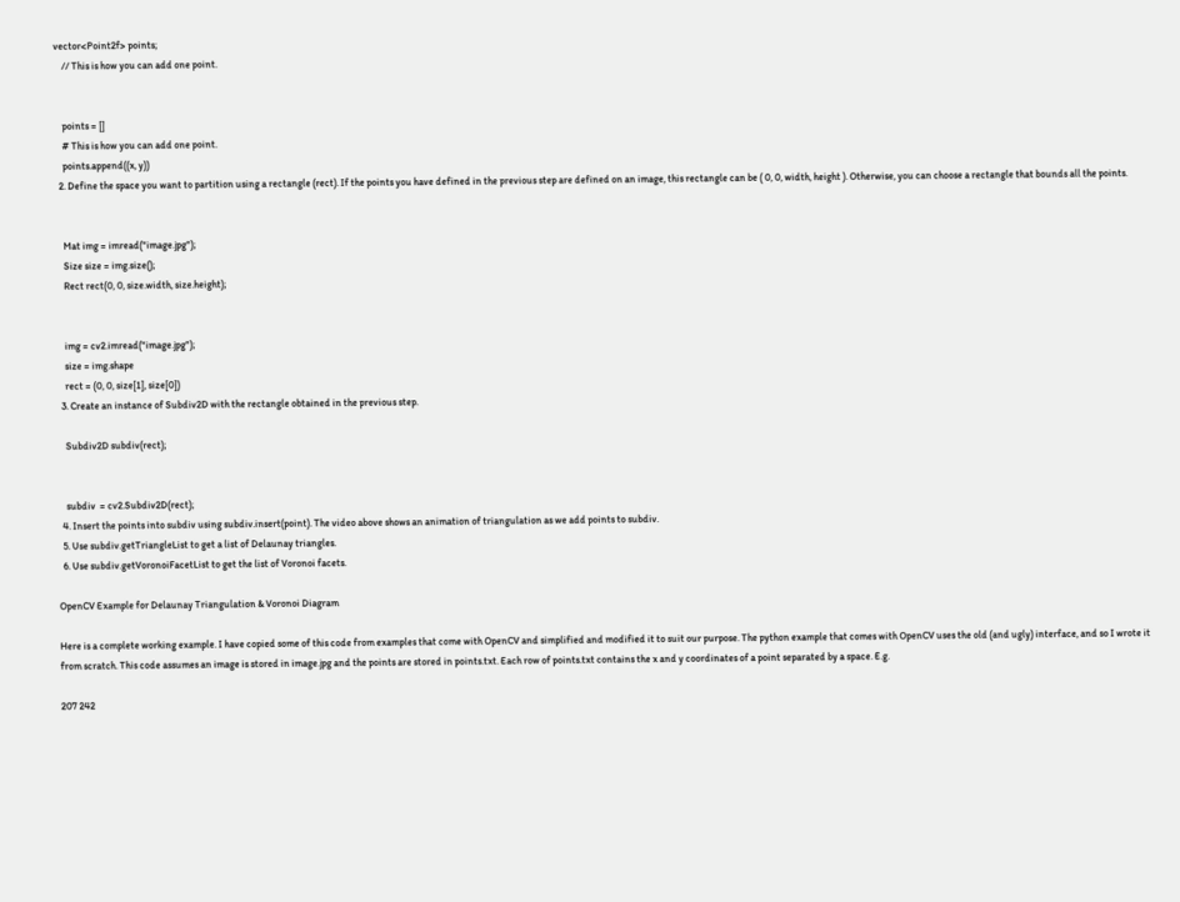vector<Point2f> points;
    // This is how you can add one point.


    points = []
    # This is how you can add one point.
    points.append((x, y))
  2. Define the space you want to partition using a rectangle (rect). If the points you have defined in the previous step are defined on an image, this rectangle can be ( 0, 0, width, height ). Otherwise, you can choose a rectangle that bounds all the points.


    Mat img = imread("image.jpg");
    Size size = img.size();
    Rect rect(0, 0, size.width, size.height);


    img = cv2.imread("image.jpg");
    size = img.shape
    rect = (0, 0, size[1], size[0])
  3. Create an instance of Subdiv2D with the rectangle obtained in the previous step.

    Subdiv2D subdiv(rect);


    subdiv  = cv2.Subdiv2D(rect);
  4. Insert the points into subdiv using subdiv.insert(point). The video above shows an animation of triangulation as we add points to subdiv.
  5. Use subdiv.getTriangleList to get a list of Delaunay triangles.
  6. Use subdiv.getVoronoiFacetList to get the list of Voronoi facets.

OpenCV Example for Delaunay Triangulation & Voronoi Diagram

Here is a complete working example. I have copied some of this code from examples that come with OpenCV and simplified and modified it to suit our purpose. The python example that comes with OpenCV uses the old (and ugly) interface, and so I wrote it from scratch. This code assumes an image is stored in image.jpg and the points are stored in points.txt. Each row of points.txt contains the x and y coordinates of a point separated by a space. E.g.

207 242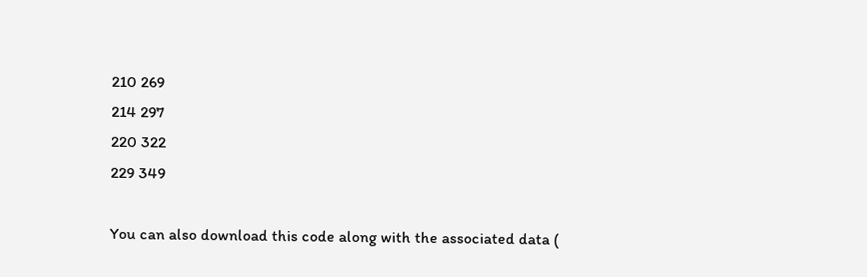210 269
214 297
220 322
229 349

You can also download this code along with the associated data (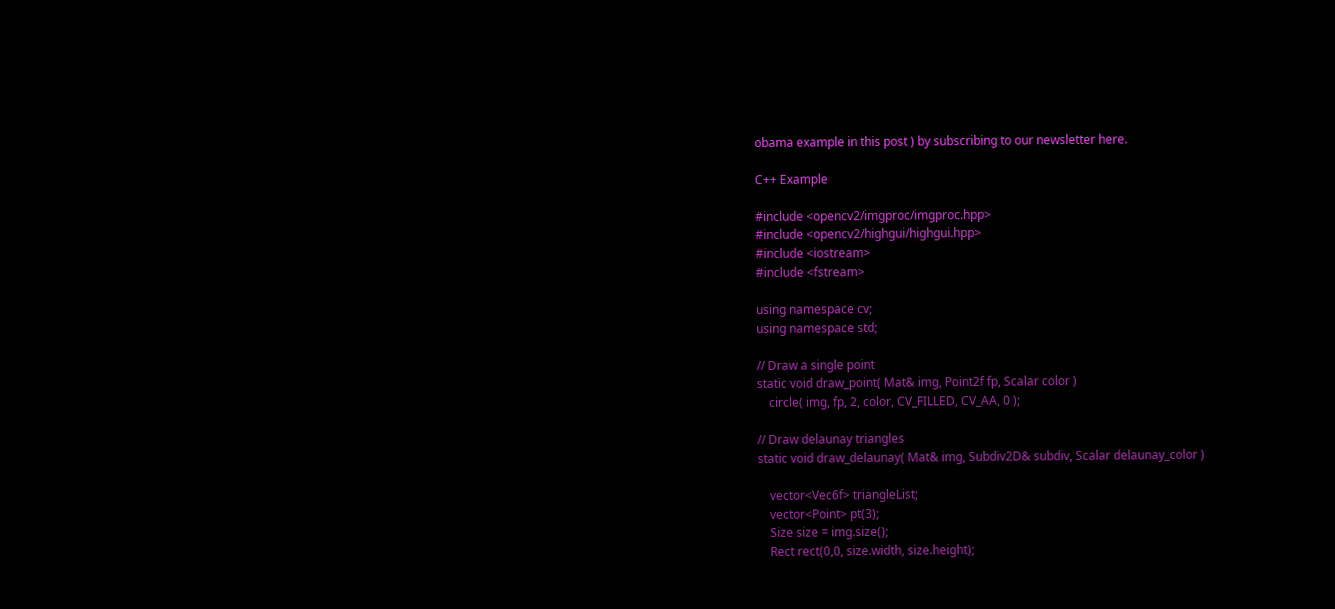obama example in this post ) by subscribing to our newsletter here.

C++ Example

#include <opencv2/imgproc/imgproc.hpp>
#include <opencv2/highgui/highgui.hpp>
#include <iostream>
#include <fstream>

using namespace cv;
using namespace std;

// Draw a single point
static void draw_point( Mat& img, Point2f fp, Scalar color )
    circle( img, fp, 2, color, CV_FILLED, CV_AA, 0 );

// Draw delaunay triangles
static void draw_delaunay( Mat& img, Subdiv2D& subdiv, Scalar delaunay_color )

    vector<Vec6f> triangleList;
    vector<Point> pt(3);
    Size size = img.size();
    Rect rect(0,0, size.width, size.height);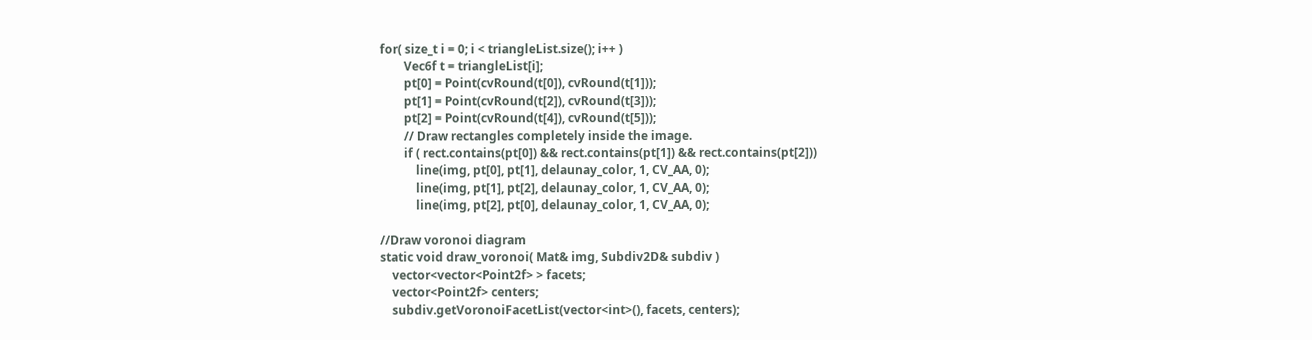for( size_t i = 0; i < triangleList.size(); i++ )
        Vec6f t = triangleList[i];
        pt[0] = Point(cvRound(t[0]), cvRound(t[1]));
        pt[1] = Point(cvRound(t[2]), cvRound(t[3]));
        pt[2] = Point(cvRound(t[4]), cvRound(t[5]));
        // Draw rectangles completely inside the image.
        if ( rect.contains(pt[0]) && rect.contains(pt[1]) && rect.contains(pt[2]))
            line(img, pt[0], pt[1], delaunay_color, 1, CV_AA, 0);
            line(img, pt[1], pt[2], delaunay_color, 1, CV_AA, 0);
            line(img, pt[2], pt[0], delaunay_color, 1, CV_AA, 0);

//Draw voronoi diagram
static void draw_voronoi( Mat& img, Subdiv2D& subdiv )
    vector<vector<Point2f> > facets;
    vector<Point2f> centers;
    subdiv.getVoronoiFacetList(vector<int>(), facets, centers);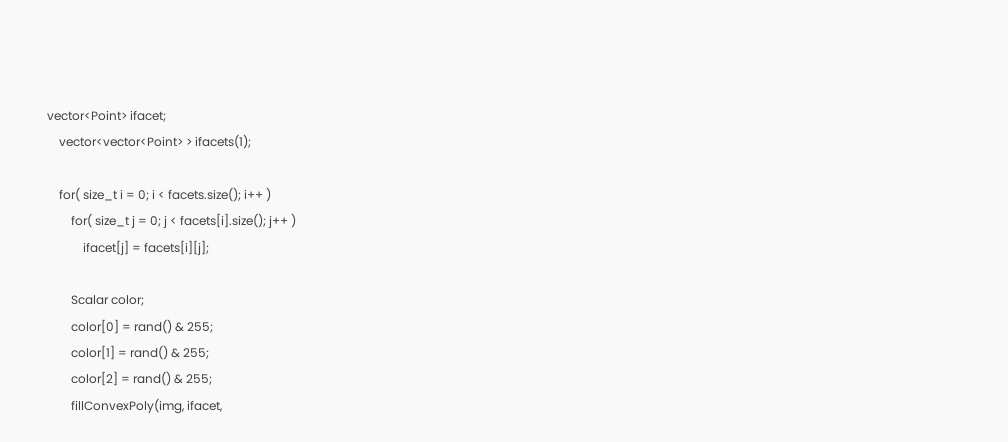vector<Point> ifacet;
    vector<vector<Point> > ifacets(1);

    for( size_t i = 0; i < facets.size(); i++ )
        for( size_t j = 0; j < facets[i].size(); j++ )
            ifacet[j] = facets[i][j];

        Scalar color;
        color[0] = rand() & 255;
        color[1] = rand() & 255;
        color[2] = rand() & 255;
        fillConvexPoly(img, ifacet,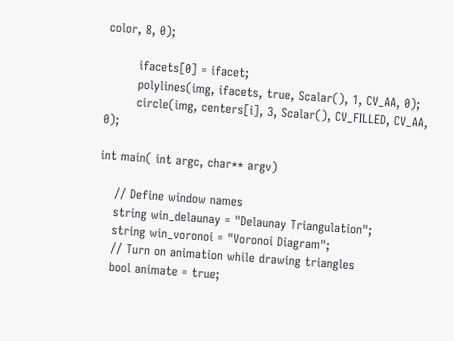color, 8, 0);

        ifacets[0] = ifacet;
        polylines(img, ifacets, true, Scalar(), 1, CV_AA, 0);
        circle(img, centers[i], 3, Scalar(), CV_FILLED, CV_AA, 0);

int main( int argc, char** argv)

    // Define window names
    string win_delaunay = "Delaunay Triangulation";
    string win_voronoi = "Voronoi Diagram";
    // Turn on animation while drawing triangles
    bool animate = true;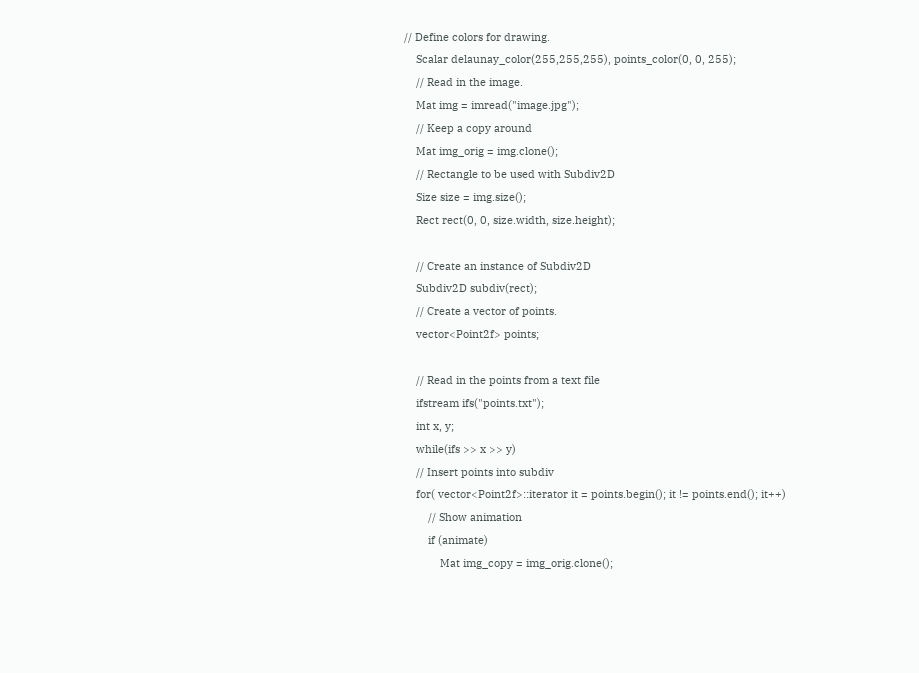// Define colors for drawing.
    Scalar delaunay_color(255,255,255), points_color(0, 0, 255);
    // Read in the image.
    Mat img = imread("image.jpg");
    // Keep a copy around
    Mat img_orig = img.clone();
    // Rectangle to be used with Subdiv2D
    Size size = img.size();
    Rect rect(0, 0, size.width, size.height);

    // Create an instance of Subdiv2D
    Subdiv2D subdiv(rect);
    // Create a vector of points.
    vector<Point2f> points;

    // Read in the points from a text file
    ifstream ifs("points.txt");
    int x, y;
    while(ifs >> x >> y)
    // Insert points into subdiv
    for( vector<Point2f>::iterator it = points.begin(); it != points.end(); it++)
        // Show animation
        if (animate)
            Mat img_copy = img_orig.clone();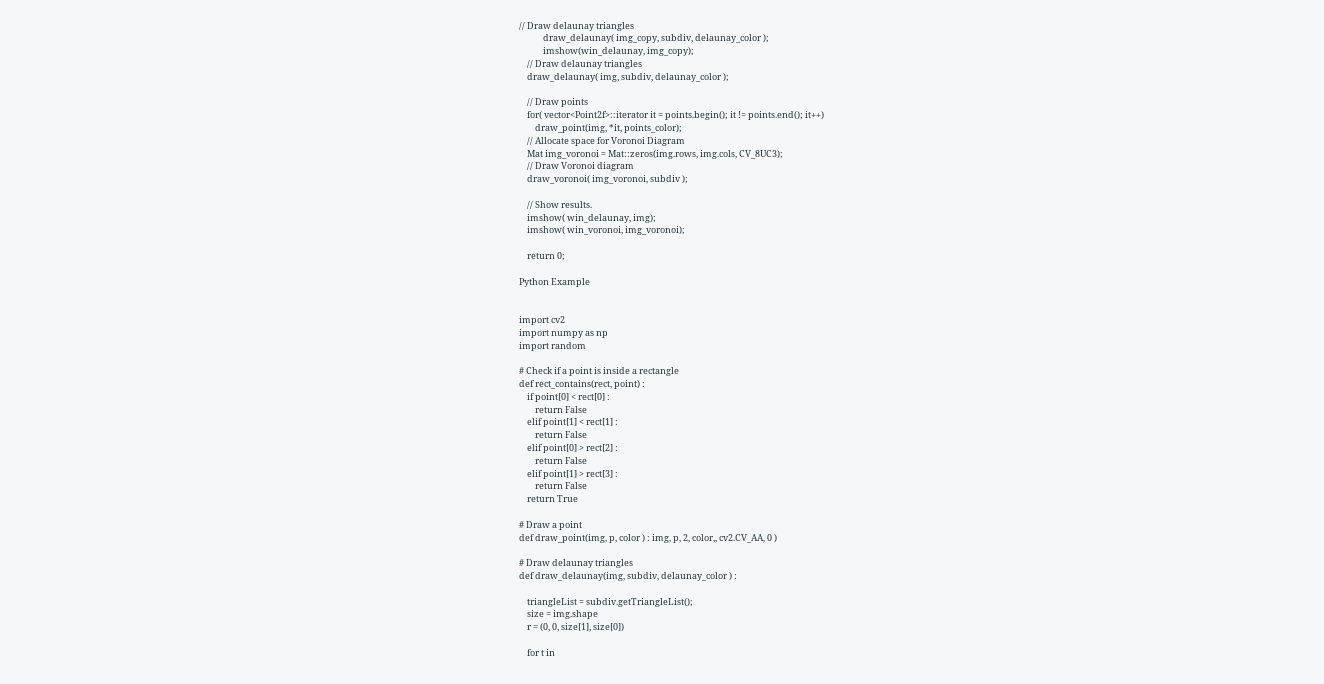// Draw delaunay triangles
            draw_delaunay( img_copy, subdiv, delaunay_color );
            imshow(win_delaunay, img_copy);
    // Draw delaunay triangles
    draw_delaunay( img, subdiv, delaunay_color );

    // Draw points
    for( vector<Point2f>::iterator it = points.begin(); it != points.end(); it++)
        draw_point(img, *it, points_color);
    // Allocate space for Voronoi Diagram
    Mat img_voronoi = Mat::zeros(img.rows, img.cols, CV_8UC3);
    // Draw Voronoi diagram
    draw_voronoi( img_voronoi, subdiv );

    // Show results.
    imshow( win_delaunay, img);
    imshow( win_voronoi, img_voronoi);

    return 0;

Python Example


import cv2
import numpy as np
import random

# Check if a point is inside a rectangle
def rect_contains(rect, point) :
    if point[0] < rect[0] :
        return False
    elif point[1] < rect[1] :
        return False
    elif point[0] > rect[2] :
        return False
    elif point[1] > rect[3] :
        return False
    return True

# Draw a point
def draw_point(img, p, color ) : img, p, 2, color,, cv2.CV_AA, 0 )

# Draw delaunay triangles
def draw_delaunay(img, subdiv, delaunay_color ) :

    triangleList = subdiv.getTriangleList();
    size = img.shape
    r = (0, 0, size[1], size[0])

    for t in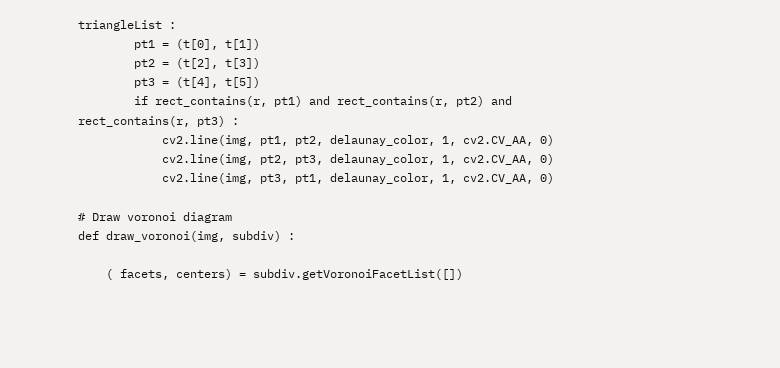triangleList :
        pt1 = (t[0], t[1])
        pt2 = (t[2], t[3])
        pt3 = (t[4], t[5])
        if rect_contains(r, pt1) and rect_contains(r, pt2) and rect_contains(r, pt3) :
            cv2.line(img, pt1, pt2, delaunay_color, 1, cv2.CV_AA, 0)
            cv2.line(img, pt2, pt3, delaunay_color, 1, cv2.CV_AA, 0)
            cv2.line(img, pt3, pt1, delaunay_color, 1, cv2.CV_AA, 0)

# Draw voronoi diagram
def draw_voronoi(img, subdiv) :

    ( facets, centers) = subdiv.getVoronoiFacetList([])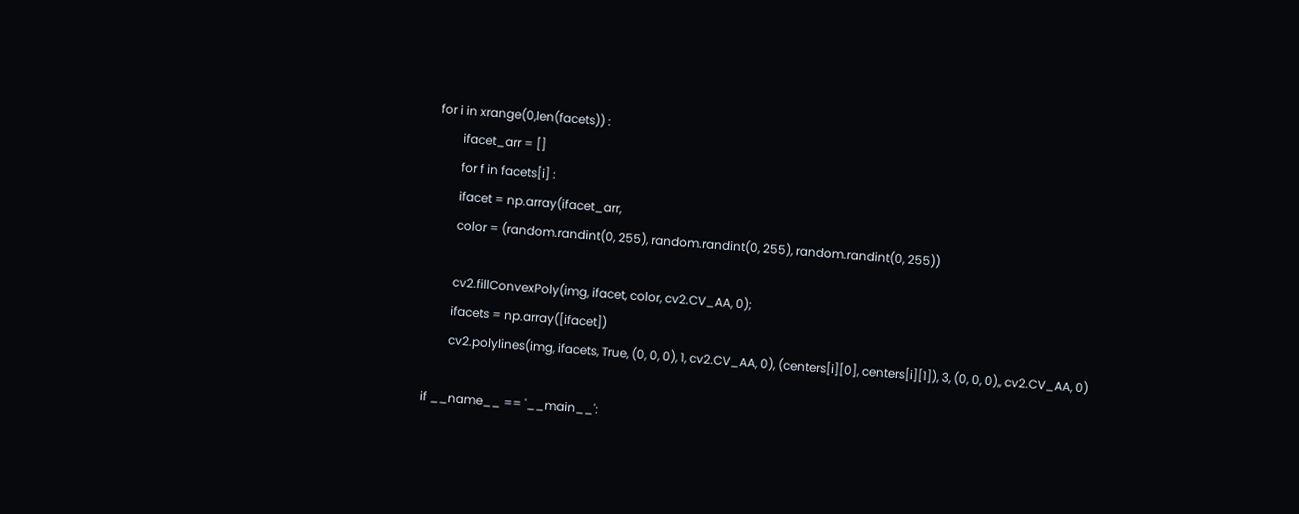for i in xrange(0,len(facets)) :
        ifacet_arr = []
        for f in facets[i] :
        ifacet = np.array(ifacet_arr,
        color = (random.randint(0, 255), random.randint(0, 255), random.randint(0, 255))

        cv2.fillConvexPoly(img, ifacet, color, cv2.CV_AA, 0);
        ifacets = np.array([ifacet])
        cv2.polylines(img, ifacets, True, (0, 0, 0), 1, cv2.CV_AA, 0), (centers[i][0], centers[i][1]), 3, (0, 0, 0),, cv2.CV_AA, 0)

if __name__ == '__main__':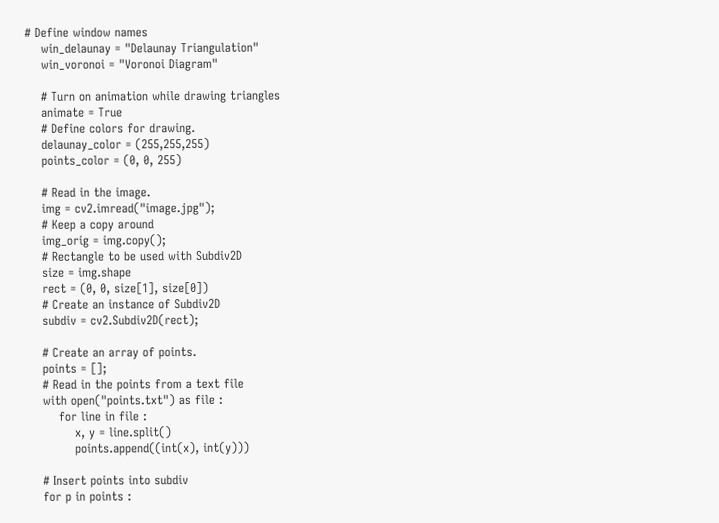# Define window names
    win_delaunay = "Delaunay Triangulation"
    win_voronoi = "Voronoi Diagram"

    # Turn on animation while drawing triangles
    animate = True
    # Define colors for drawing.
    delaunay_color = (255,255,255)
    points_color = (0, 0, 255)

    # Read in the image.
    img = cv2.imread("image.jpg");
    # Keep a copy around
    img_orig = img.copy();
    # Rectangle to be used with Subdiv2D
    size = img.shape
    rect = (0, 0, size[1], size[0])
    # Create an instance of Subdiv2D
    subdiv = cv2.Subdiv2D(rect);

    # Create an array of points.
    points = [];
    # Read in the points from a text file
    with open("points.txt") as file :
        for line in file :
            x, y = line.split()
            points.append((int(x), int(y)))

    # Insert points into subdiv
    for p in points :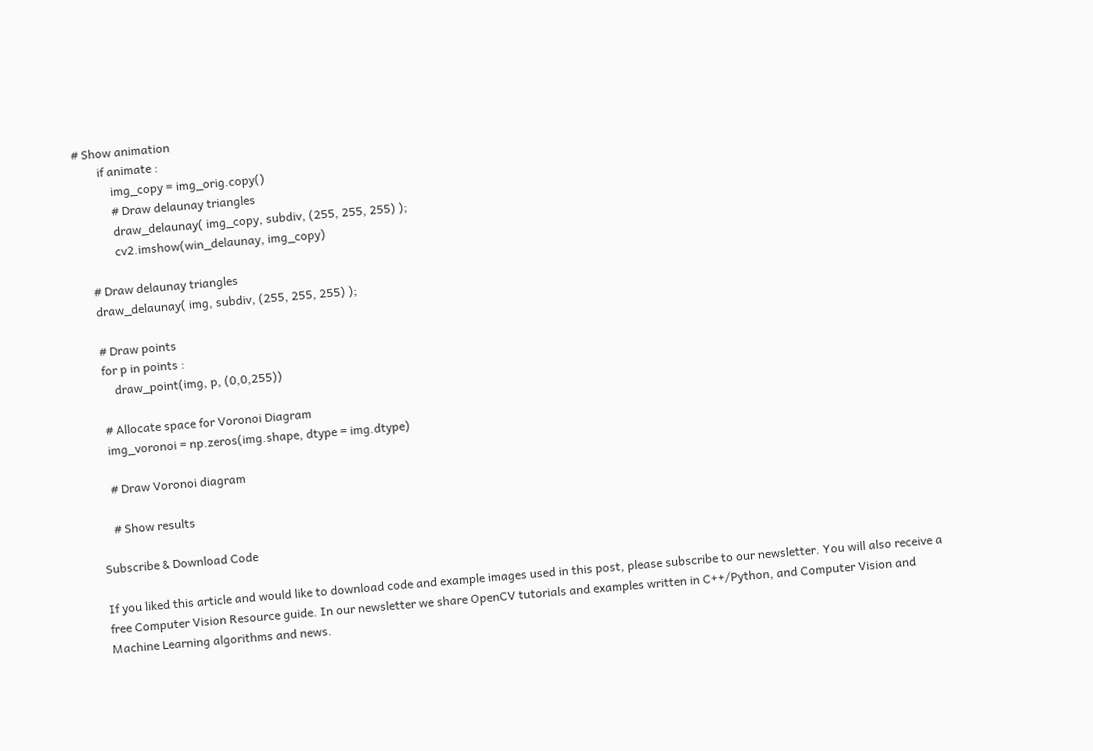# Show animation
        if animate :
            img_copy = img_orig.copy()
            # Draw delaunay triangles
            draw_delaunay( img_copy, subdiv, (255, 255, 255) );
            cv2.imshow(win_delaunay, img_copy)

    # Draw delaunay triangles
    draw_delaunay( img, subdiv, (255, 255, 255) );

    # Draw points
    for p in points :
        draw_point(img, p, (0,0,255))

    # Allocate space for Voronoi Diagram
    img_voronoi = np.zeros(img.shape, dtype = img.dtype)

    # Draw Voronoi diagram

    # Show results

Subscribe & Download Code

If you liked this article and would like to download code and example images used in this post, please subscribe to our newsletter. You will also receive a free Computer Vision Resource guide. In our newsletter we share OpenCV tutorials and examples written in C++/Python, and Computer Vision and Machine Learning algorithms and news.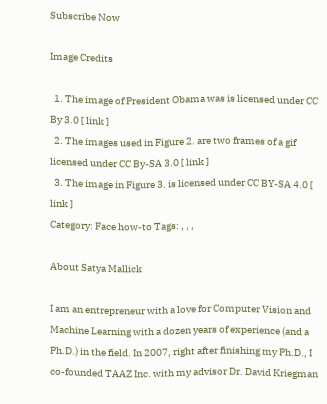Subscribe Now

Image Credits

  1. The image of President Obama was is licensed under CC By 3.0 [ link ]
  2. The images used in Figure 2. are two frames of a gif licensed under CC By-SA 3.0 [ link ]
  3. The image in Figure 3. is licensed under CC BY-SA 4.0 [ link ]
Category: Face how-to Tags: , , ,

About Satya Mallick

I am an entrepreneur with a love for Computer Vision and Machine Learning with a dozen years of experience (and a Ph.D.) in the field. In 2007, right after finishing my Ph.D., I co-founded TAAZ Inc. with my advisor Dr. David Kriegman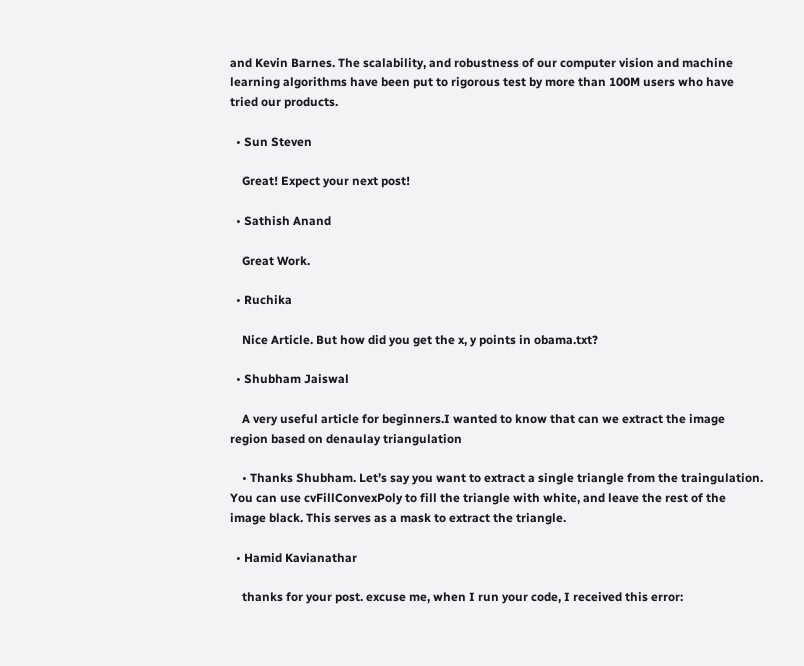and Kevin Barnes. The scalability, and robustness of our computer vision and machine learning algorithms have been put to rigorous test by more than 100M users who have tried our products.

  • Sun Steven

    Great! Expect your next post!

  • Sathish Anand

    Great Work.

  • Ruchika

    Nice Article. But how did you get the x, y points in obama.txt?

  • Shubham Jaiswal

    A very useful article for beginners.I wanted to know that can we extract the image region based on denaulay triangulation

    • Thanks Shubham. Let’s say you want to extract a single triangle from the traingulation. You can use cvFillConvexPoly to fill the triangle with white, and leave the rest of the image black. This serves as a mask to extract the triangle.

  • Hamid Kavianathar

    thanks for your post. excuse me, when I run your code, I received this error: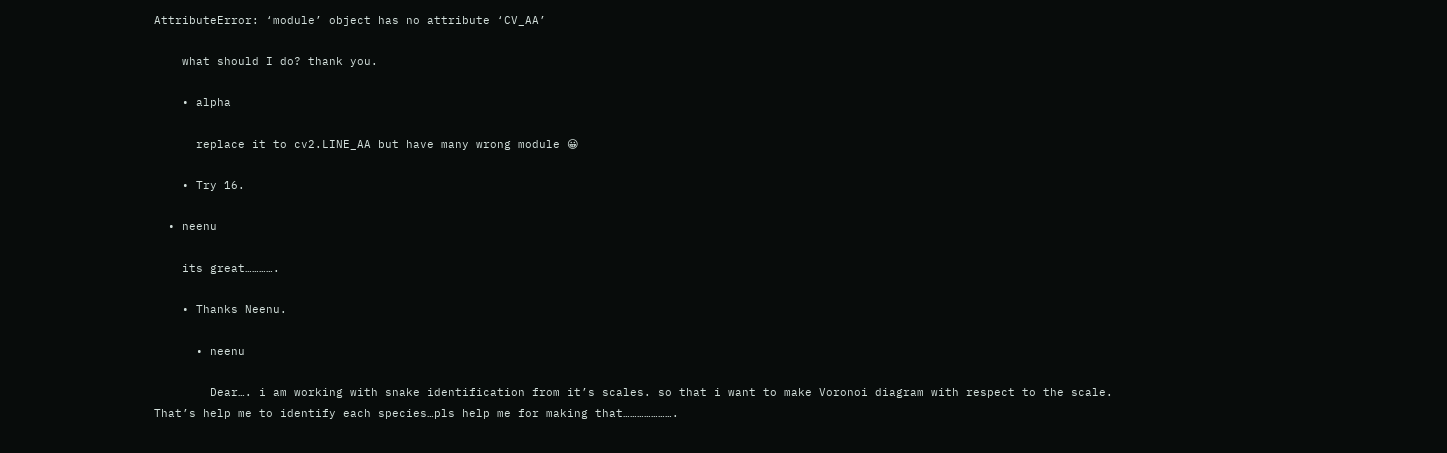AttributeError: ‘module’ object has no attribute ‘CV_AA’

    what should I do? thank you.

    • alpha

      replace it to cv2.LINE_AA but have many wrong module 😀

    • Try 16.

  • neenu

    its great………….

    • Thanks Neenu.

      • neenu

        Dear…. i am working with snake identification from it’s scales. so that i want to make Voronoi diagram with respect to the scale. That’s help me to identify each species…pls help me for making that………………….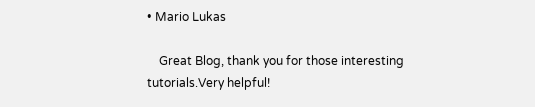• Mario Lukas

    Great Blog, thank you for those interesting tutorials.Very helpful!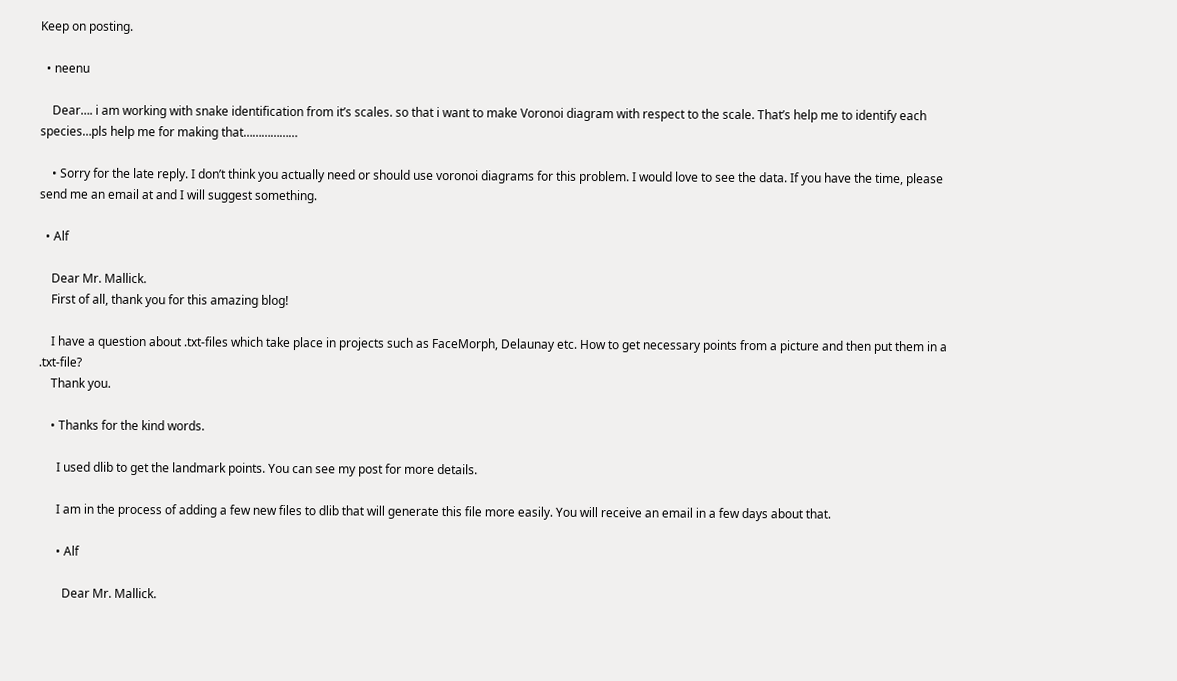Keep on posting.

  • neenu

    Dear…. i am working with snake identification from it’s scales. so that i want to make Voronoi diagram with respect to the scale. That’s help me to identify each species…pls help me for making that………………

    • Sorry for the late reply. I don’t think you actually need or should use voronoi diagrams for this problem. I would love to see the data. If you have the time, please send me an email at and I will suggest something.

  • Alf

    Dear Mr. Mallick.
    First of all, thank you for this amazing blog!

    I have a question about .txt-files which take place in projects such as FaceMorph, Delaunay etc. How to get necessary points from a picture and then put them in a .txt-file?
    Thank you.

    • Thanks for the kind words.

      I used dlib to get the landmark points. You can see my post for more details.

      I am in the process of adding a few new files to dlib that will generate this file more easily. You will receive an email in a few days about that.

      • Alf

        Dear Mr. Mallick.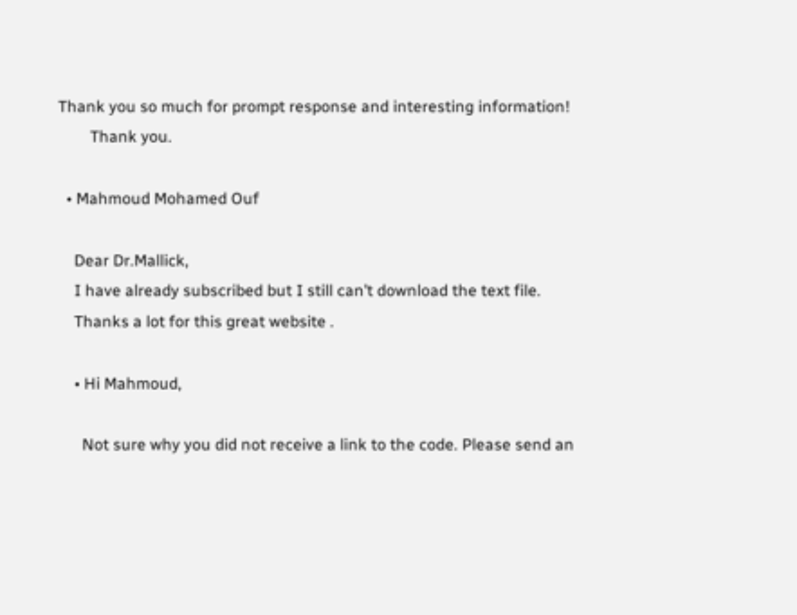Thank you so much for prompt response and interesting information!
        Thank you.

  • Mahmoud Mohamed Ouf

    Dear Dr.Mallick,
    I have already subscribed but I still can’t download the text file.
    Thanks a lot for this great website .

    • Hi Mahmoud,

      Not sure why you did not receive a link to the code. Please send an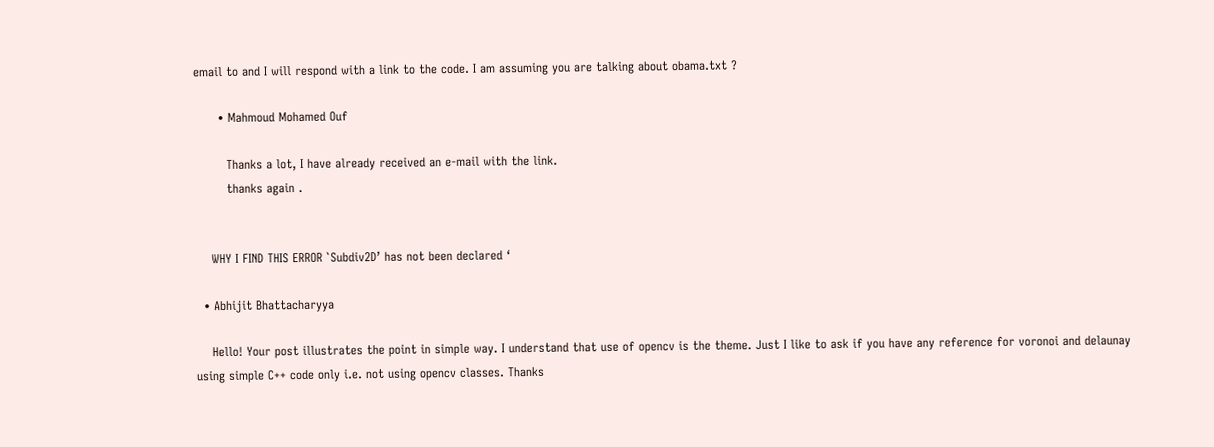email to and I will respond with a link to the code. I am assuming you are talking about obama.txt ?

      • Mahmoud Mohamed Ouf

        Thanks a lot, I have already received an e-mail with the link.
        thanks again .


    WHY I FIND THIS ERROR `Subdiv2D’ has not been declared ‘

  • Abhijit Bhattacharyya

    Hello! Your post illustrates the point in simple way. I understand that use of opencv is the theme. Just I like to ask if you have any reference for voronoi and delaunay using simple C++ code only i.e. not using opencv classes. Thanks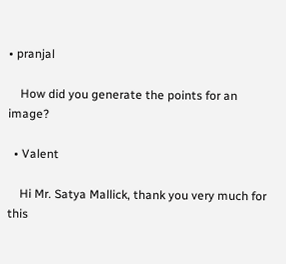• pranjal

    How did you generate the points for an image?

  • Valent

    Hi Mr. Satya Mallick, thank you very much for this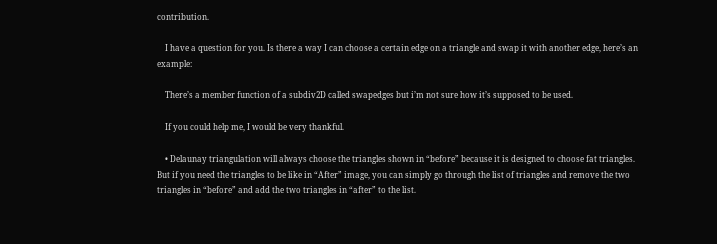contribution.

    I have a question for you. Is there a way I can choose a certain edge on a triangle and swap it with another edge, here’s an example:

    There’s a member function of a subdiv2D called swapedges but i’m not sure how it’s supposed to be used.

    If you could help me, I would be very thankful.

    • Delaunay triangulation will always choose the triangles shown in “before” because it is designed to choose fat triangles. But if you need the triangles to be like in “After” image, you can simply go through the list of triangles and remove the two triangles in “before” and add the two triangles in “after” to the list.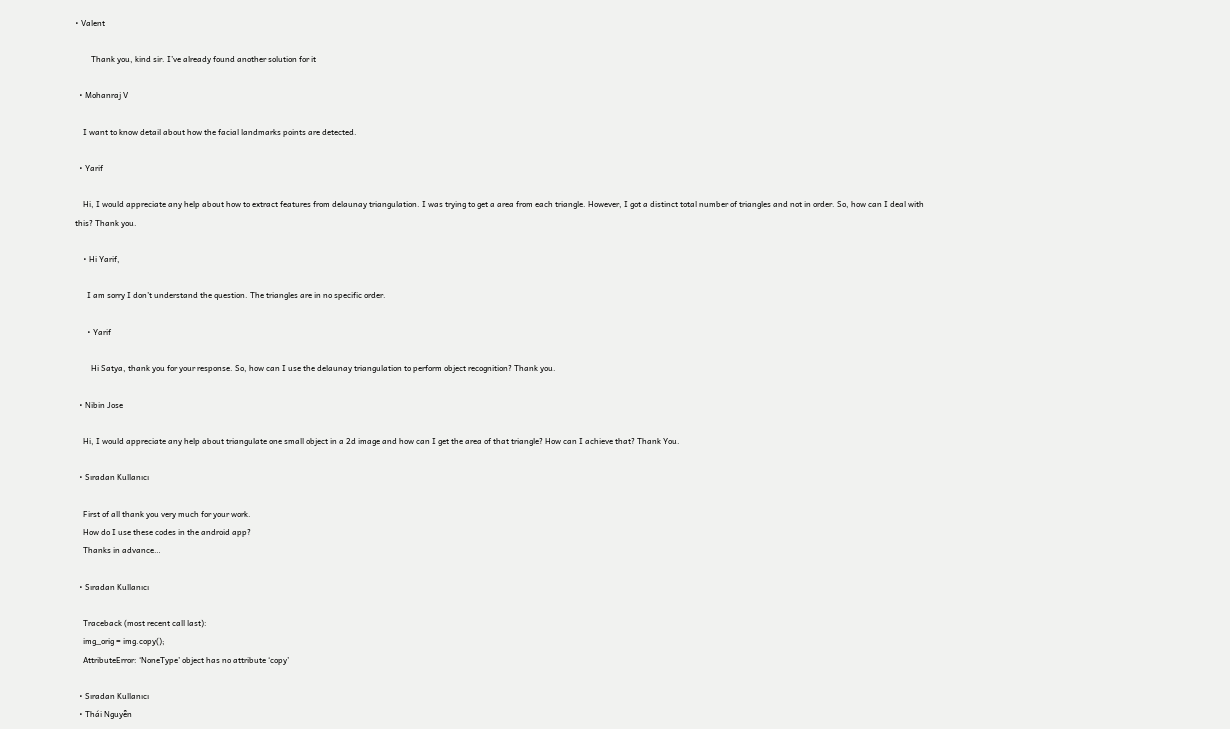• Valent

        Thank you, kind sir. I’ve already found another solution for it

  • Mohanraj V

    I want to know detail about how the facial landmarks points are detected.

  • Yarif

    Hi, I would appreciate any help about how to extract features from delaunay triangulation. I was trying to get a area from each triangle. However, I got a distinct total number of triangles and not in order. So, how can I deal with this? Thank you.

    • Hi Yarif,

      I am sorry I don’t understand the question. The triangles are in no specific order.

      • Yarif

        Hi Satya, thank you for your response. So, how can I use the delaunay triangulation to perform object recognition? Thank you.

  • Nibin Jose

    Hi, I would appreciate any help about triangulate one small object in a 2d image and how can I get the area of that triangle? How can I achieve that? Thank You.

  • Sıradan Kullanıcı

    First of all thank you very much for your work.
    How do I use these codes in the android app?
    Thanks in advance…

  • Sıradan Kullanıcı

    Traceback (most recent call last):
    img_orig = img.copy();
    AttributeError: ‘NoneType’ object has no attribute ‘copy’

  • Sıradan Kullanıcı
  • Thái Nguyễn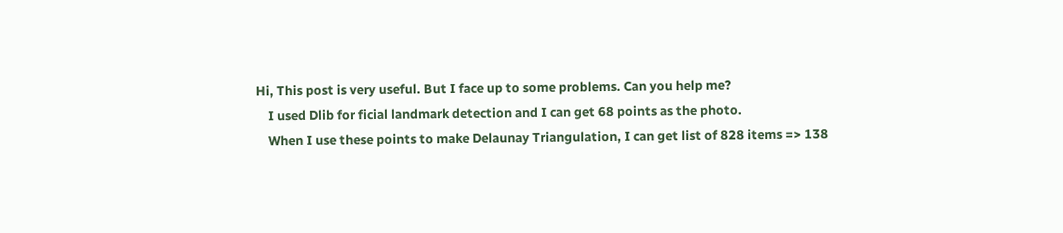Hi, This post is very useful. But I face up to some problems. Can you help me?
    I used Dlib for ficial landmark detection and I can get 68 points as the photo.
    When I use these points to make Delaunay Triangulation, I can get list of 828 items => 138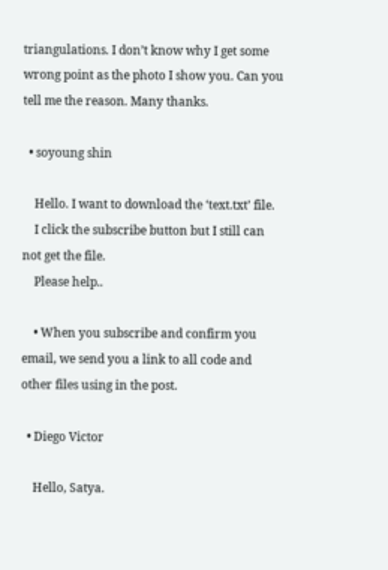triangulations. I don’t know why I get some wrong point as the photo I show you. Can you tell me the reason. Many thanks.

  • soyoung shin

    Hello. I want to download the ‘text.txt’ file.
    I click the subscribe button but I still can not get the file.
    Please help..

    • When you subscribe and confirm you email, we send you a link to all code and other files using in the post.

  • Diego Victor

    Hello, Satya.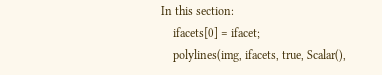In this section:
    ifacets[0] = ifacet;
    polylines(img, ifacets, true, Scalar(),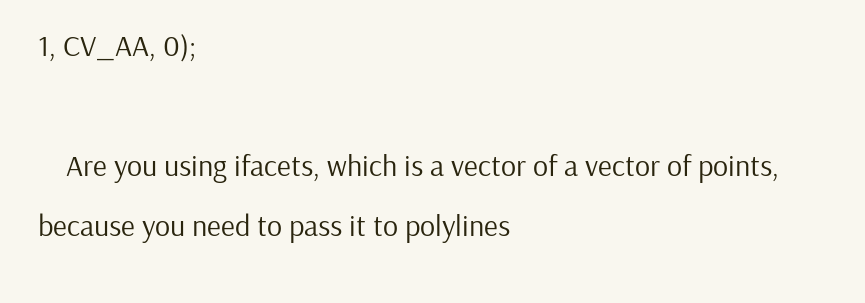1, CV_AA, 0);

    Are you using ifacets, which is a vector of a vector of points, because you need to pass it to polylines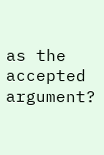as the accepted argument?